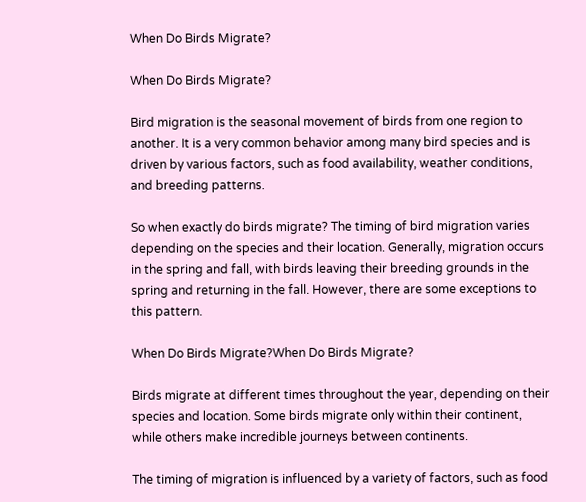When Do Birds Migrate?

When Do Birds Migrate?

Bird migration is the seasonal movement of birds from one region to another. It is a very common behavior among many bird species and is driven by various factors, such as food availability, weather conditions, and breeding patterns.

So when exactly do birds migrate? The timing of bird migration varies depending on the species and their location. Generally, migration occurs in the spring and fall, with birds leaving their breeding grounds in the spring and returning in the fall. However, there are some exceptions to this pattern.

When Do Birds Migrate?When Do Birds Migrate?

Birds migrate at different times throughout the year, depending on their species and location. Some birds migrate only within their continent, while others make incredible journeys between continents.

The timing of migration is influenced by a variety of factors, such as food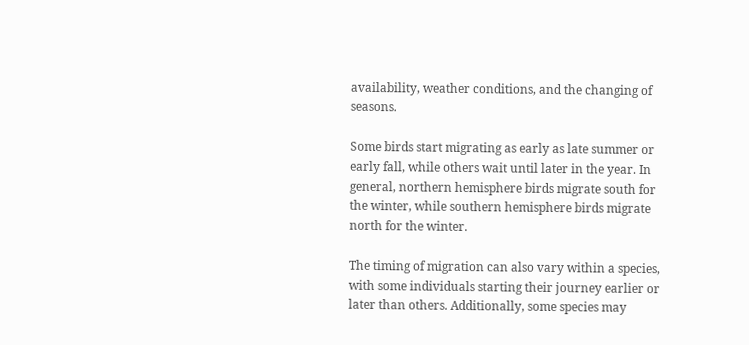availability, weather conditions, and the changing of seasons.

Some birds start migrating as early as late summer or early fall, while others wait until later in the year. In general, northern hemisphere birds migrate south for the winter, while southern hemisphere birds migrate north for the winter.

The timing of migration can also vary within a species, with some individuals starting their journey earlier or later than others. Additionally, some species may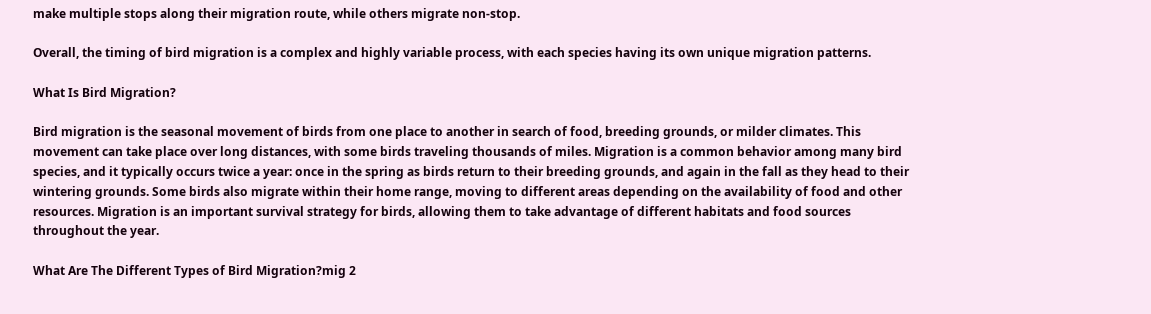make multiple stops along their migration route, while others migrate non-stop.

Overall, the timing of bird migration is a complex and highly variable process, with each species having its own unique migration patterns.

What Is Bird Migration?

Bird migration is the seasonal movement of birds from one place to another in search of food, breeding grounds, or milder climates. This movement can take place over long distances, with some birds traveling thousands of miles. Migration is a common behavior among many bird species, and it typically occurs twice a year: once in the spring as birds return to their breeding grounds, and again in the fall as they head to their wintering grounds. Some birds also migrate within their home range, moving to different areas depending on the availability of food and other resources. Migration is an important survival strategy for birds, allowing them to take advantage of different habitats and food sources throughout the year.

What Are The Different Types of Bird Migration?mig 2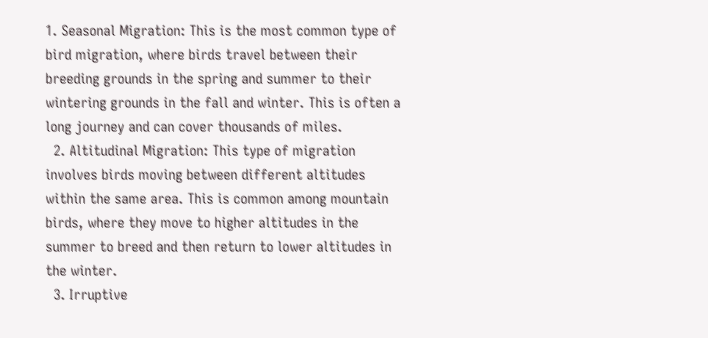1. Seasonal Migration: This is the most common type of bird migration, where birds travel between their breeding grounds in the spring and summer to their wintering grounds in the fall and winter. This is often a long journey and can cover thousands of miles.
  2. Altitudinal Migration: This type of migration involves birds moving between different altitudes within the same area. This is common among mountain birds, where they move to higher altitudes in the summer to breed and then return to lower altitudes in the winter.
  3. Irruptive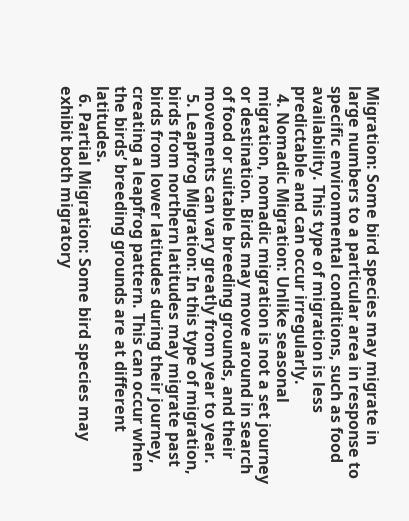Migration: Some bird species may migrate in large numbers to a particular area in response to specific environmental conditions, such as food availability. This type of migration is less predictable and can occur irregularly.
  4. Nomadic Migration: Unlike seasonal migration, nomadic migration is not a set journey or destination. Birds may move around in search of food or suitable breeding grounds, and their movements can vary greatly from year to year.
  5. Leapfrog Migration: In this type of migration, birds from northern latitudes may migrate past birds from lower latitudes during their journey, creating a leapfrog pattern. This can occur when the birds’ breeding grounds are at different latitudes.
  6. Partial Migration: Some bird species may exhibit both migratory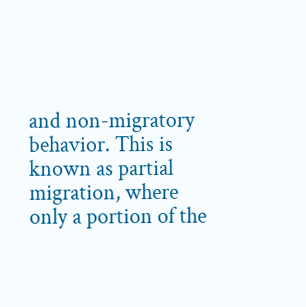and non-migratory behavior. This is known as partial migration, where only a portion of the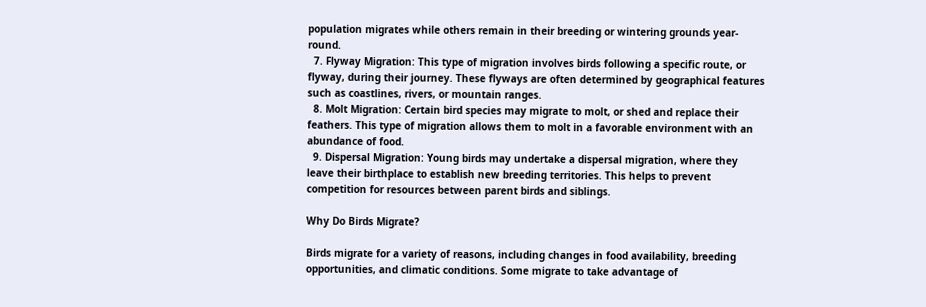population migrates while others remain in their breeding or wintering grounds year-round.
  7. Flyway Migration: This type of migration involves birds following a specific route, or flyway, during their journey. These flyways are often determined by geographical features such as coastlines, rivers, or mountain ranges.
  8. Molt Migration: Certain bird species may migrate to molt, or shed and replace their feathers. This type of migration allows them to molt in a favorable environment with an abundance of food.
  9. Dispersal Migration: Young birds may undertake a dispersal migration, where they leave their birthplace to establish new breeding territories. This helps to prevent competition for resources between parent birds and siblings.

Why Do Birds Migrate?

Birds migrate for a variety of reasons, including changes in food availability, breeding opportunities, and climatic conditions. Some migrate to take advantage of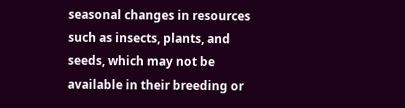seasonal changes in resources such as insects, plants, and seeds, which may not be available in their breeding or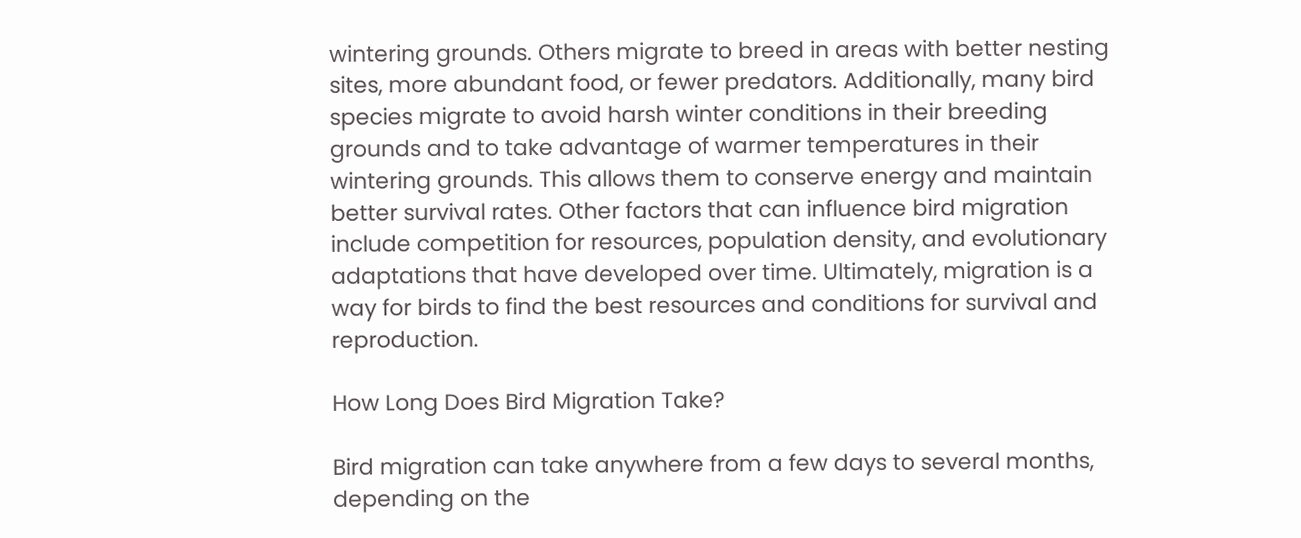wintering grounds. Others migrate to breed in areas with better nesting sites, more abundant food, or fewer predators. Additionally, many bird species migrate to avoid harsh winter conditions in their breeding grounds and to take advantage of warmer temperatures in their wintering grounds. This allows them to conserve energy and maintain better survival rates. Other factors that can influence bird migration include competition for resources, population density, and evolutionary adaptations that have developed over time. Ultimately, migration is a way for birds to find the best resources and conditions for survival and reproduction.

How Long Does Bird Migration Take?

Bird migration can take anywhere from a few days to several months, depending on the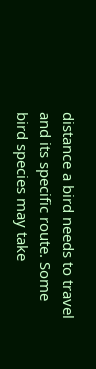distance a bird needs to travel and its specific route. Some bird species may take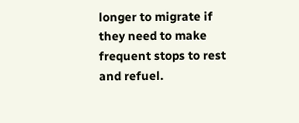longer to migrate if they need to make frequent stops to rest and refuel.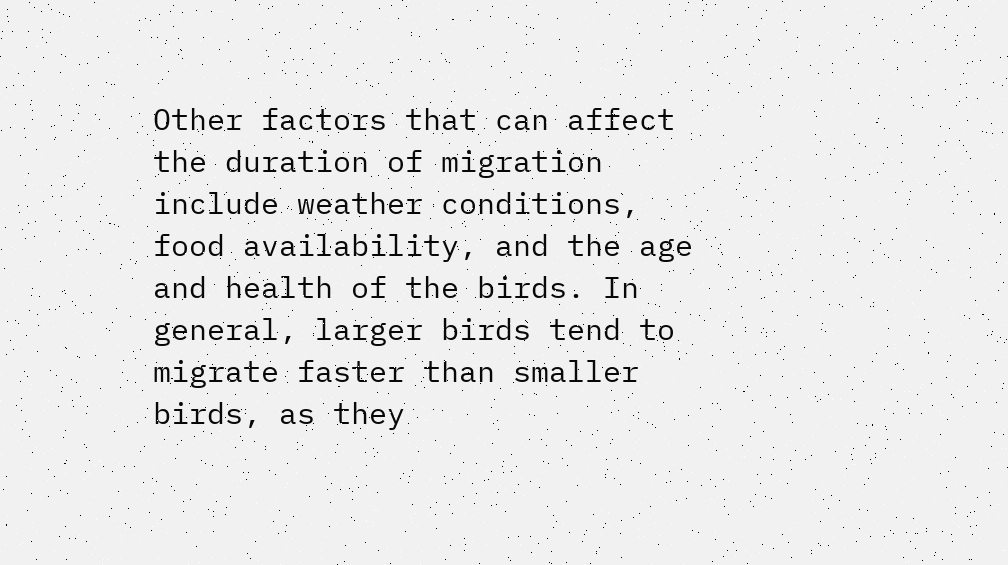Other factors that can affect the duration of migration include weather conditions, food availability, and the age and health of the birds. In general, larger birds tend to migrate faster than smaller birds, as they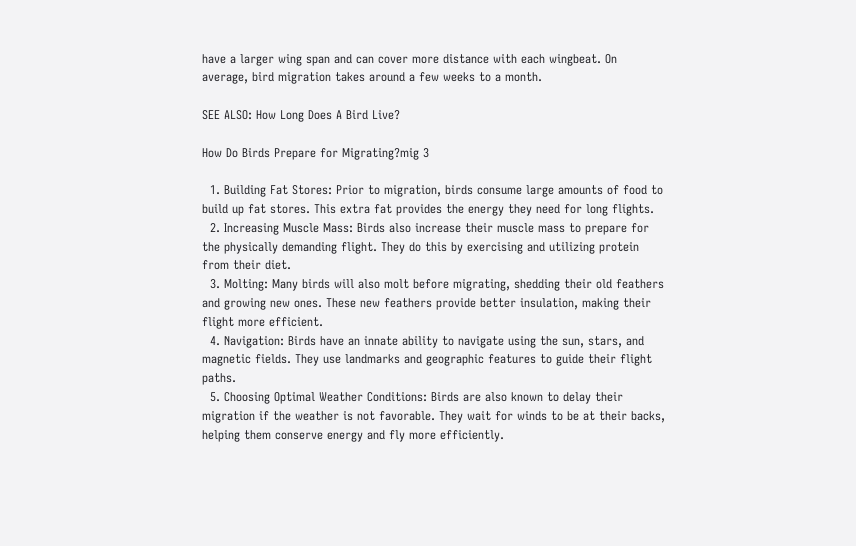have a larger wing span and can cover more distance with each wingbeat. On average, bird migration takes around a few weeks to a month.

SEE ALSO: How Long Does A Bird Live?

How Do Birds Prepare for Migrating?mig 3

  1. Building Fat Stores: Prior to migration, birds consume large amounts of food to build up fat stores. This extra fat provides the energy they need for long flights.
  2. Increasing Muscle Mass: Birds also increase their muscle mass to prepare for the physically demanding flight. They do this by exercising and utilizing protein from their diet.
  3. Molting: Many birds will also molt before migrating, shedding their old feathers and growing new ones. These new feathers provide better insulation, making their flight more efficient.
  4. Navigation: Birds have an innate ability to navigate using the sun, stars, and magnetic fields. They use landmarks and geographic features to guide their flight paths.
  5. Choosing Optimal Weather Conditions: Birds are also known to delay their migration if the weather is not favorable. They wait for winds to be at their backs, helping them conserve energy and fly more efficiently.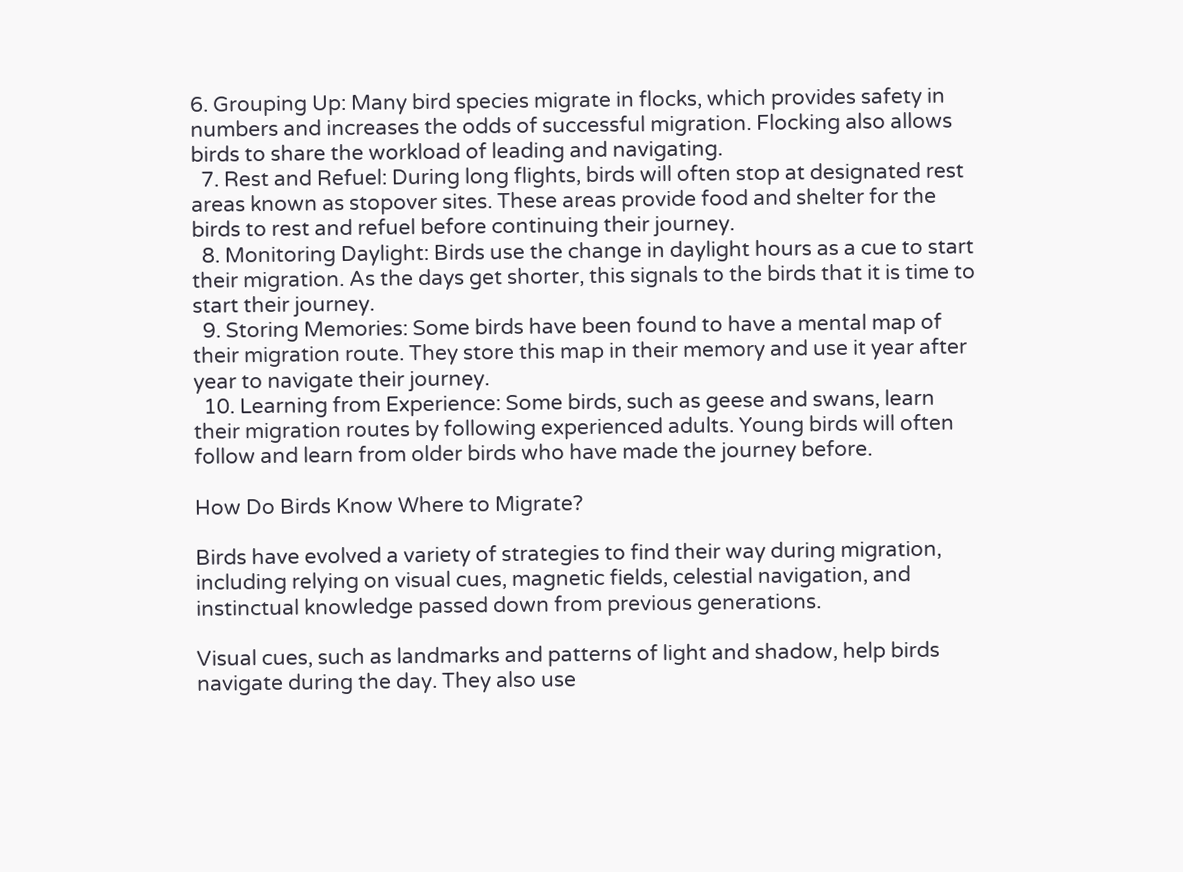6. Grouping Up: Many bird species migrate in flocks, which provides safety in numbers and increases the odds of successful migration. Flocking also allows birds to share the workload of leading and navigating.
  7. Rest and Refuel: During long flights, birds will often stop at designated rest areas known as stopover sites. These areas provide food and shelter for the birds to rest and refuel before continuing their journey.
  8. Monitoring Daylight: Birds use the change in daylight hours as a cue to start their migration. As the days get shorter, this signals to the birds that it is time to start their journey.
  9. Storing Memories: Some birds have been found to have a mental map of their migration route. They store this map in their memory and use it year after year to navigate their journey.
  10. Learning from Experience: Some birds, such as geese and swans, learn their migration routes by following experienced adults. Young birds will often follow and learn from older birds who have made the journey before.

How Do Birds Know Where to Migrate?

Birds have evolved a variety of strategies to find their way during migration, including relying on visual cues, magnetic fields, celestial navigation, and instinctual knowledge passed down from previous generations.

Visual cues, such as landmarks and patterns of light and shadow, help birds navigate during the day. They also use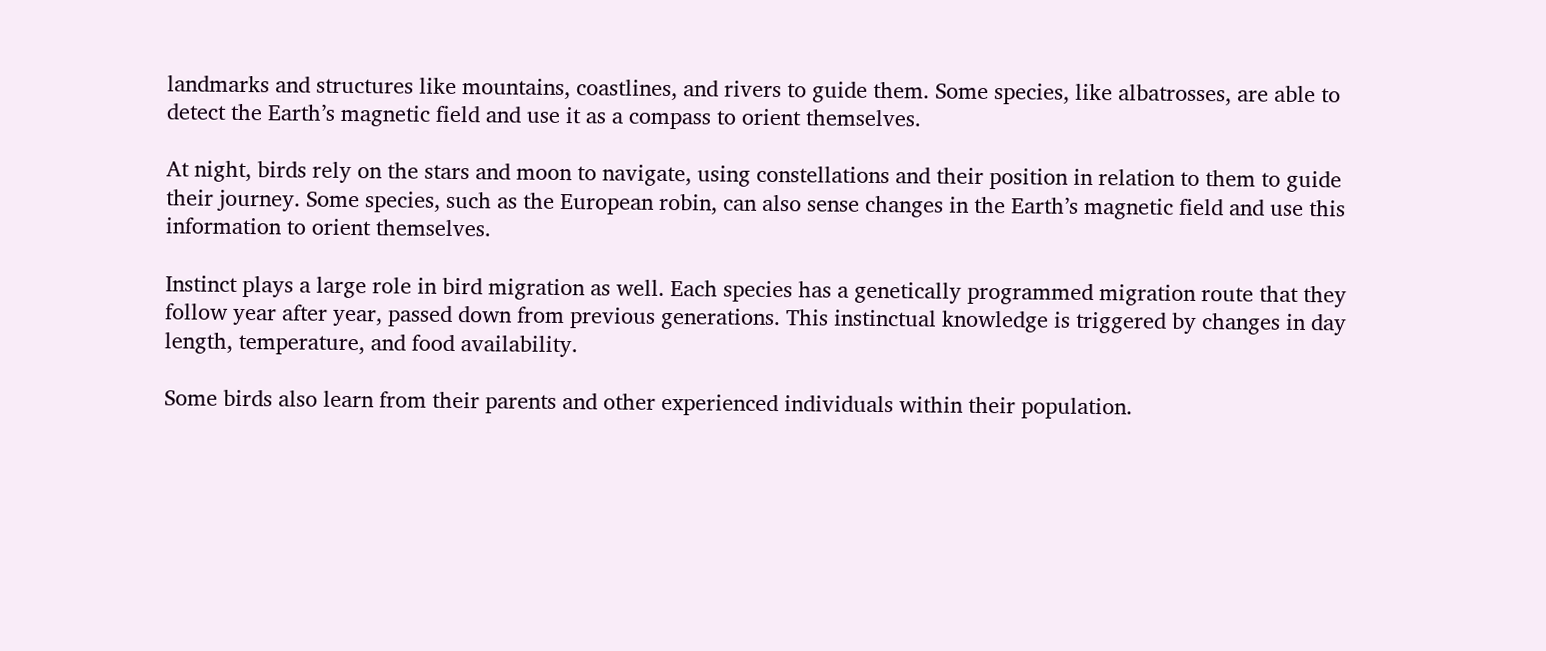landmarks and structures like mountains, coastlines, and rivers to guide them. Some species, like albatrosses, are able to detect the Earth’s magnetic field and use it as a compass to orient themselves.

At night, birds rely on the stars and moon to navigate, using constellations and their position in relation to them to guide their journey. Some species, such as the European robin, can also sense changes in the Earth’s magnetic field and use this information to orient themselves.

Instinct plays a large role in bird migration as well. Each species has a genetically programmed migration route that they follow year after year, passed down from previous generations. This instinctual knowledge is triggered by changes in day length, temperature, and food availability.

Some birds also learn from their parents and other experienced individuals within their population.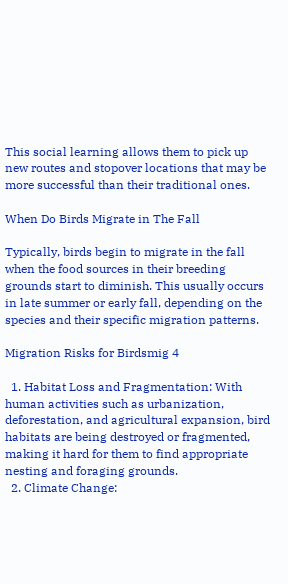This social learning allows them to pick up new routes and stopover locations that may be more successful than their traditional ones.

When Do Birds Migrate in The Fall

Typically, birds begin to migrate in the fall when the food sources in their breeding grounds start to diminish. This usually occurs in late summer or early fall, depending on the species and their specific migration patterns.

Migration Risks for Birdsmig 4

  1. Habitat Loss and Fragmentation: With human activities such as urbanization, deforestation, and agricultural expansion, bird habitats are being destroyed or fragmented, making it hard for them to find appropriate nesting and foraging grounds.
  2. Climate Change: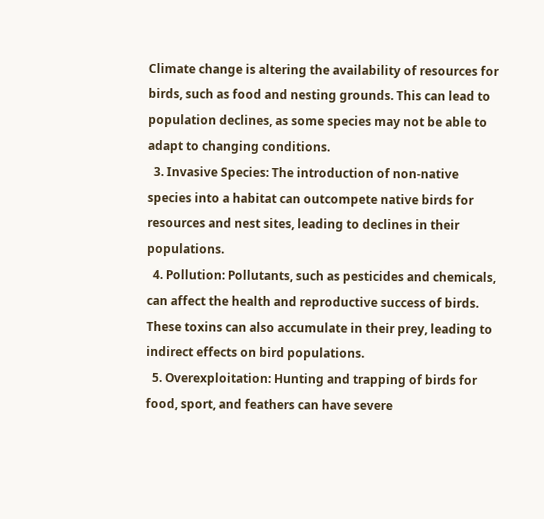Climate change is altering the availability of resources for birds, such as food and nesting grounds. This can lead to population declines, as some species may not be able to adapt to changing conditions.
  3. Invasive Species: The introduction of non-native species into a habitat can outcompete native birds for resources and nest sites, leading to declines in their populations.
  4. Pollution: Pollutants, such as pesticides and chemicals, can affect the health and reproductive success of birds. These toxins can also accumulate in their prey, leading to indirect effects on bird populations.
  5. Overexploitation: Hunting and trapping of birds for food, sport, and feathers can have severe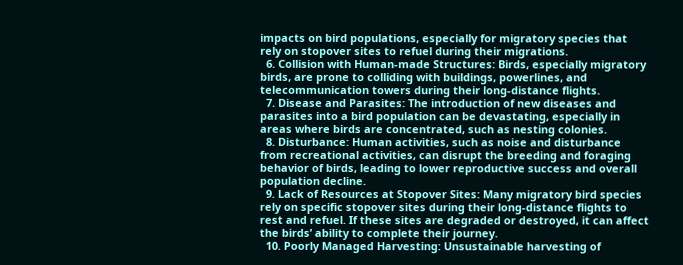impacts on bird populations, especially for migratory species that rely on stopover sites to refuel during their migrations.
  6. Collision with Human-made Structures: Birds, especially migratory birds, are prone to colliding with buildings, powerlines, and telecommunication towers during their long-distance flights.
  7. Disease and Parasites: The introduction of new diseases and parasites into a bird population can be devastating, especially in areas where birds are concentrated, such as nesting colonies.
  8. Disturbance: Human activities, such as noise and disturbance from recreational activities, can disrupt the breeding and foraging behavior of birds, leading to lower reproductive success and overall population decline.
  9. Lack of Resources at Stopover Sites: Many migratory bird species rely on specific stopover sites during their long-distance flights to rest and refuel. If these sites are degraded or destroyed, it can affect the birds’ ability to complete their journey.
  10. Poorly Managed Harvesting: Unsustainable harvesting of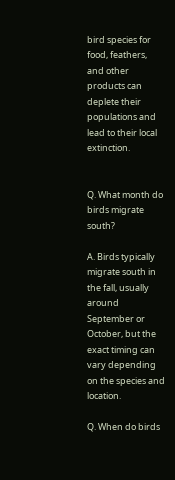bird species for food, feathers, and other products can deplete their populations and lead to their local extinction.


Q. What month do birds migrate south?

A. Birds typically migrate south in the fall, usually around September or October, but the exact timing can vary depending on the species and location.

Q. When do birds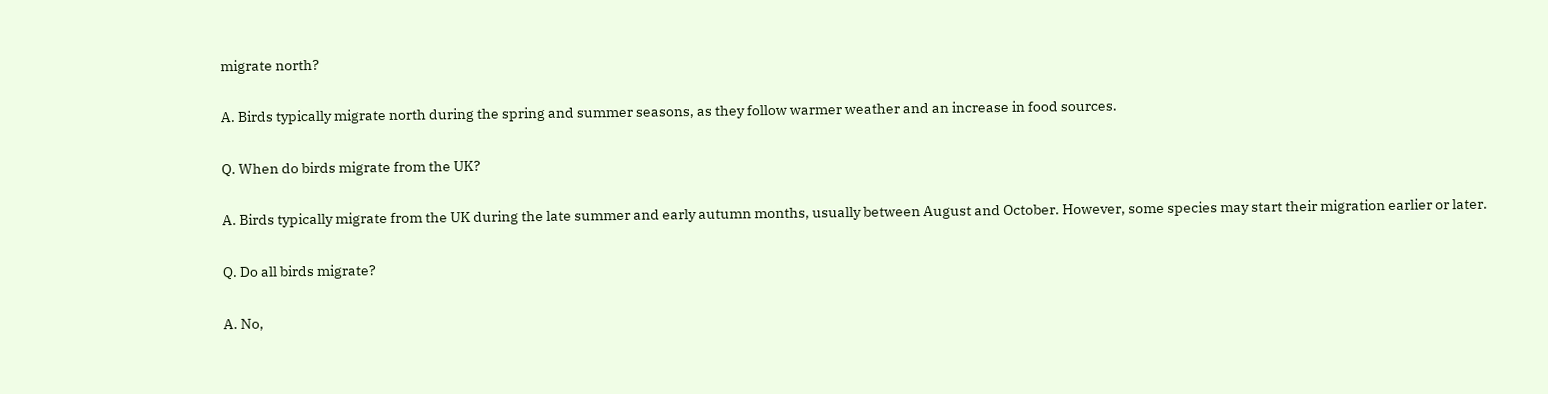migrate north?

A. Birds typically migrate north during the spring and summer seasons, as they follow warmer weather and an increase in food sources.

Q. When do birds migrate from the UK?

A. Birds typically migrate from the UK during the late summer and early autumn months, usually between August and October. However, some species may start their migration earlier or later.

Q. Do all birds migrate?

A. No,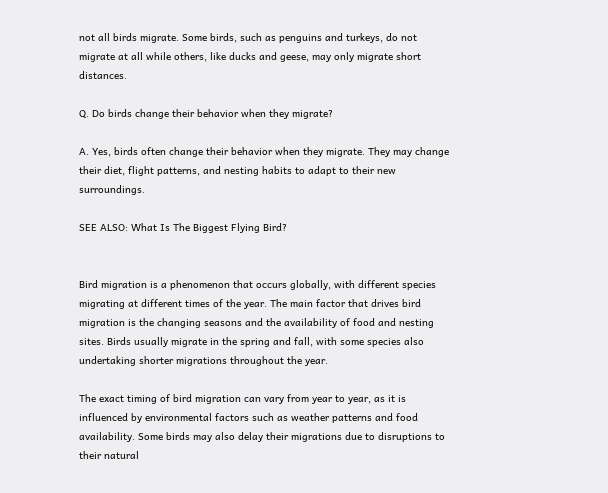not all birds migrate. Some birds, such as penguins and turkeys, do not migrate at all while others, like ducks and geese, may only migrate short distances.

Q. Do birds change their behavior when they migrate?

A. Yes, birds often change their behavior when they migrate. They may change their diet, flight patterns, and nesting habits to adapt to their new surroundings.

SEE ALSO: What Is The Biggest Flying Bird?


Bird migration is a phenomenon that occurs globally, with different species migrating at different times of the year. The main factor that drives bird migration is the changing seasons and the availability of food and nesting sites. Birds usually migrate in the spring and fall, with some species also undertaking shorter migrations throughout the year.

The exact timing of bird migration can vary from year to year, as it is influenced by environmental factors such as weather patterns and food availability. Some birds may also delay their migrations due to disruptions to their natural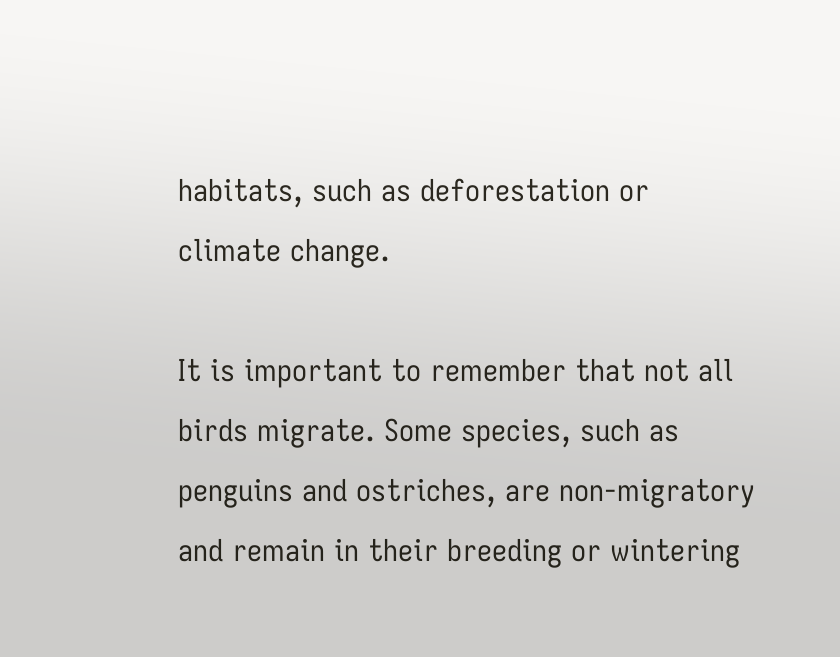habitats, such as deforestation or climate change.

It is important to remember that not all birds migrate. Some species, such as penguins and ostriches, are non-migratory and remain in their breeding or wintering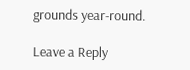grounds year-round.

Leave a Reply